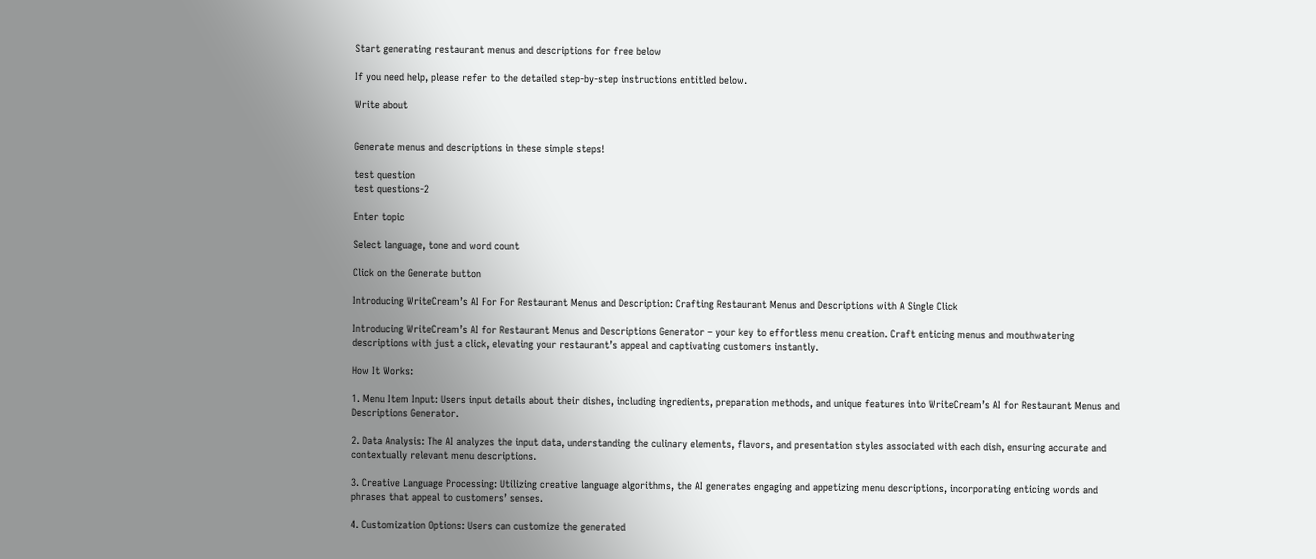Start generating restaurant menus and descriptions for free below

If you need help, please refer to the detailed step-by-step instructions entitled below.

Write about


Generate menus and descriptions in these simple steps!

test question
test questions-2

Enter topic

Select language, tone and word count

Click on the Generate button

Introducing WriteCream’s AI For For Restaurant Menus and Description: Crafting Restaurant Menus and Descriptions with A Single Click

Introducing WriteCream’s AI for Restaurant Menus and Descriptions Generator – your key to effortless menu creation. Craft enticing menus and mouthwatering descriptions with just a click, elevating your restaurant’s appeal and captivating customers instantly.

How It Works:

1. Menu Item Input: Users input details about their dishes, including ingredients, preparation methods, and unique features into WriteCream’s AI for Restaurant Menus and Descriptions Generator.

2. Data Analysis: The AI analyzes the input data, understanding the culinary elements, flavors, and presentation styles associated with each dish, ensuring accurate and contextually relevant menu descriptions.

3. Creative Language Processing: Utilizing creative language algorithms, the AI generates engaging and appetizing menu descriptions, incorporating enticing words and phrases that appeal to customers’ senses.

4. Customization Options: Users can customize the generated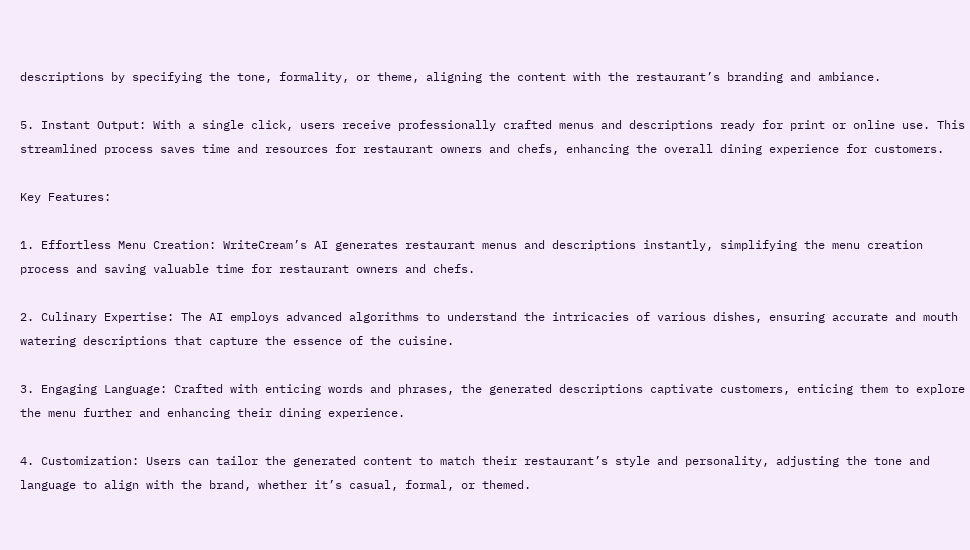descriptions by specifying the tone, formality, or theme, aligning the content with the restaurant’s branding and ambiance.

5. Instant Output: With a single click, users receive professionally crafted menus and descriptions ready for print or online use. This streamlined process saves time and resources for restaurant owners and chefs, enhancing the overall dining experience for customers.

Key Features:

1. Effortless Menu Creation: WriteCream’s AI generates restaurant menus and descriptions instantly, simplifying the menu creation process and saving valuable time for restaurant owners and chefs.

2. Culinary Expertise: The AI employs advanced algorithms to understand the intricacies of various dishes, ensuring accurate and mouth watering descriptions that capture the essence of the cuisine.

3. Engaging Language: Crafted with enticing words and phrases, the generated descriptions captivate customers, enticing them to explore the menu further and enhancing their dining experience.

4. Customization: Users can tailor the generated content to match their restaurant’s style and personality, adjusting the tone and language to align with the brand, whether it’s casual, formal, or themed.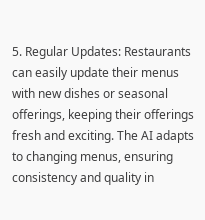5. Regular Updates: Restaurants can easily update their menus with new dishes or seasonal offerings, keeping their offerings fresh and exciting. The AI adapts to changing menus, ensuring consistency and quality in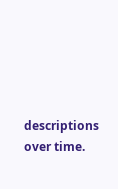descriptions over time.